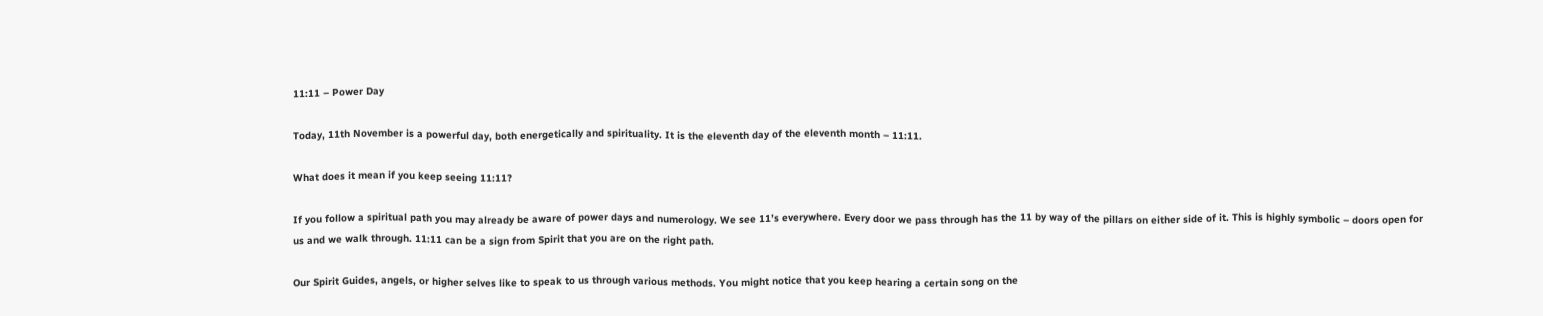11:11 – Power Day

Today, 11th November is a powerful day, both energetically and spirituality. It is the eleventh day of the eleventh month – 11:11.

What does it mean if you keep seeing 11:11?

If you follow a spiritual path you may already be aware of power days and numerology. We see 11’s everywhere. Every door we pass through has the 11 by way of the pillars on either side of it. This is highly symbolic – doors open for us and we walk through. 11:11 can be a sign from Spirit that you are on the right path.

Our Spirit Guides, angels, or higher selves like to speak to us through various methods. You might notice that you keep hearing a certain song on the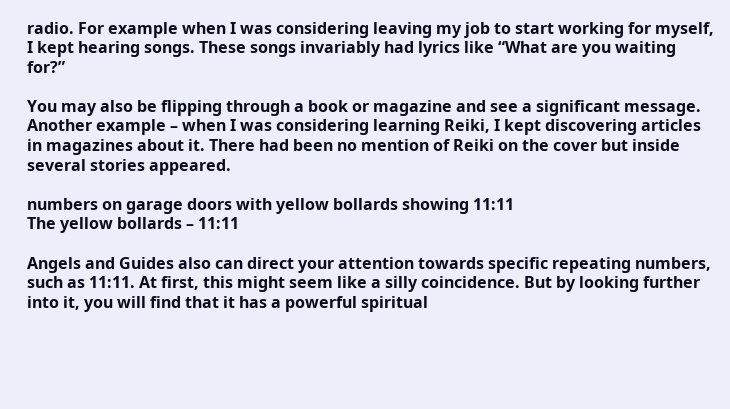radio. For example when I was considering leaving my job to start working for myself, I kept hearing songs. These songs invariably had lyrics like “What are you waiting for?”

You may also be flipping through a book or magazine and see a significant message. Another example – when I was considering learning Reiki, I kept discovering articles in magazines about it. There had been no mention of Reiki on the cover but inside several stories appeared.

numbers on garage doors with yellow bollards showing 11:11
The yellow bollards – 11:11

Angels and Guides also can direct your attention towards specific repeating numbers, such as 11:11. At first, this might seem like a silly coincidence. But by looking further into it, you will find that it has a powerful spiritual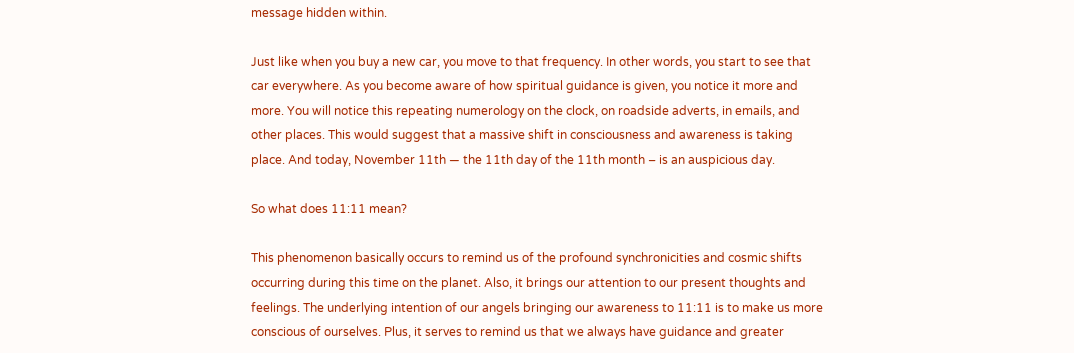message hidden within.

Just like when you buy a new car, you move to that frequency. In other words, you start to see that car everywhere. As you become aware of how spiritual guidance is given, you notice it more and more. You will notice this repeating numerology on the clock, on roadside adverts, in emails, and other places. This would suggest that a massive shift in consciousness and awareness is taking place. And today, November 11th — the 11th day of the 11th month – is an auspicious day.

So what does 11:11 mean?

This phenomenon basically occurs to remind us of the profound synchronicities and cosmic shifts occurring during this time on the planet. Also, it brings our attention to our present thoughts and feelings. The underlying intention of our angels bringing our awareness to 11:11 is to make us more conscious of ourselves. Plus, it serves to remind us that we always have guidance and greater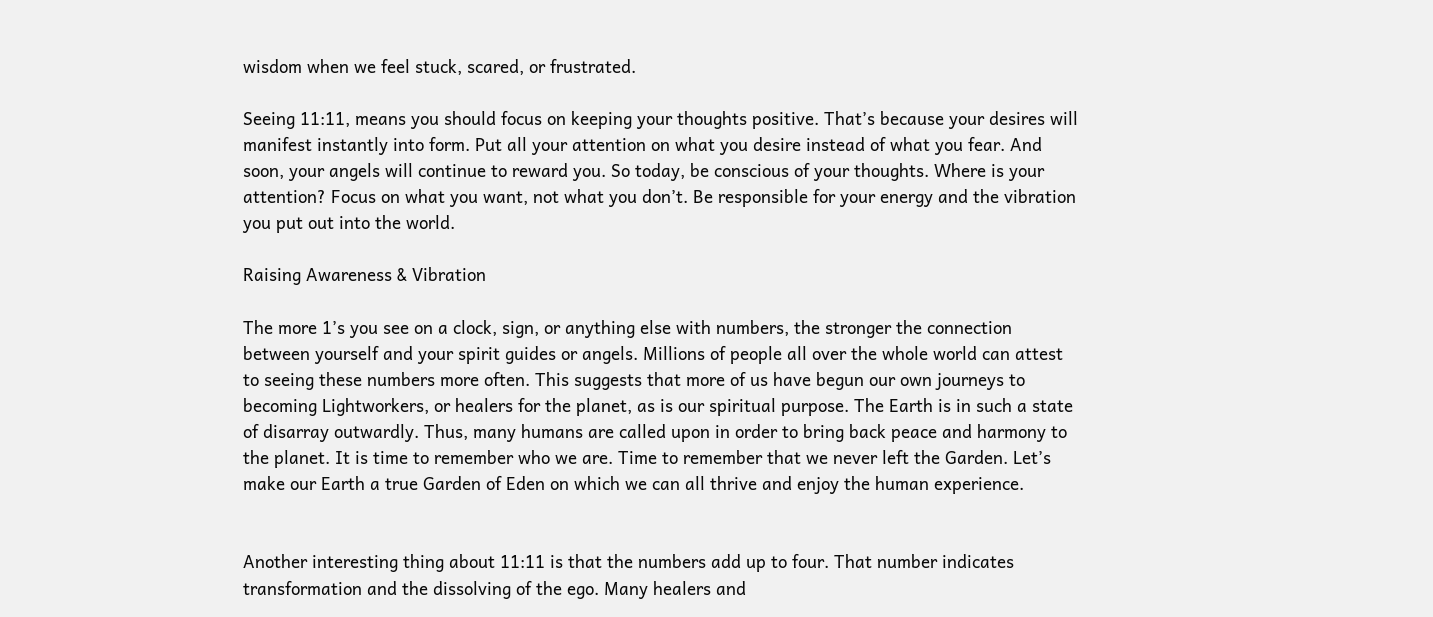wisdom when we feel stuck, scared, or frustrated.

Seeing 11:11, means you should focus on keeping your thoughts positive. That’s because your desires will manifest instantly into form. Put all your attention on what you desire instead of what you fear. And soon, your angels will continue to reward you. So today, be conscious of your thoughts. Where is your attention? Focus on what you want, not what you don’t. Be responsible for your energy and the vibration you put out into the world.

Raising Awareness & Vibration

The more 1’s you see on a clock, sign, or anything else with numbers, the stronger the connection between yourself and your spirit guides or angels. Millions of people all over the whole world can attest to seeing these numbers more often. This suggests that more of us have begun our own journeys to becoming Lightworkers, or healers for the planet, as is our spiritual purpose. The Earth is in such a state of disarray outwardly. Thus, many humans are called upon in order to bring back peace and harmony to the planet. It is time to remember who we are. Time to remember that we never left the Garden. Let’s make our Earth a true Garden of Eden on which we can all thrive and enjoy the human experience.


Another interesting thing about 11:11 is that the numbers add up to four. That number indicates transformation and the dissolving of the ego. Many healers and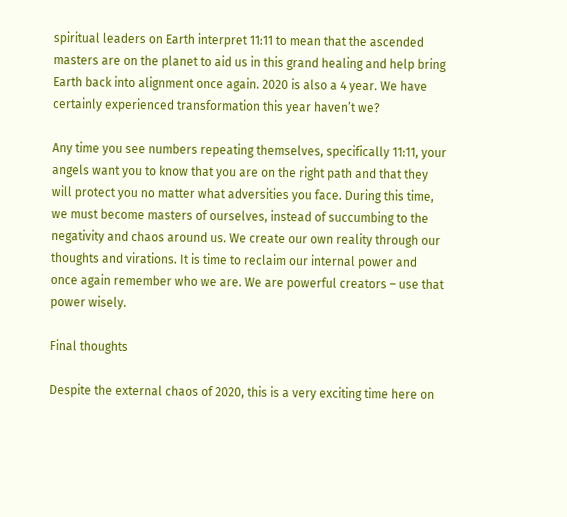spiritual leaders on Earth interpret 11:11 to mean that the ascended masters are on the planet to aid us in this grand healing and help bring Earth back into alignment once again. 2020 is also a 4 year. We have certainly experienced transformation this year haven’t we?

Any time you see numbers repeating themselves, specifically 11:11, your angels want you to know that you are on the right path and that they will protect you no matter what adversities you face. During this time, we must become masters of ourselves, instead of succumbing to the negativity and chaos around us. We create our own reality through our thoughts and virations. It is time to reclaim our internal power and once again remember who we are. We are powerful creators – use that power wisely.

Final thoughts

Despite the external chaos of 2020, this is a very exciting time here on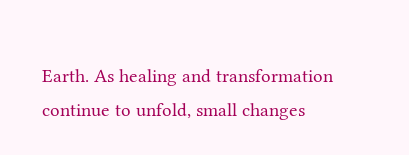Earth. As healing and transformation continue to unfold, small changes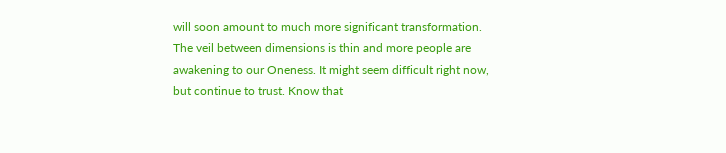will soon amount to much more significant transformation. The veil between dimensions is thin and more people are awakening to our Oneness. It might seem difficult right now, but continue to trust. Know that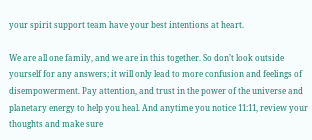your spirit support team have your best intentions at heart.

We are all one family, and we are in this together. So don’t look outside yourself for any answers; it will only lead to more confusion and feelings of disempowerment. Pay attention, and trust in the power of the universe and planetary energy to help you heal. And anytime you notice 11:11, review your thoughts and make sure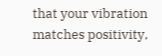that your vibration matches positivity,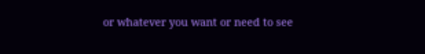or whatever you want or need to see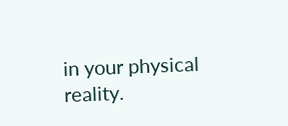in your physical reality.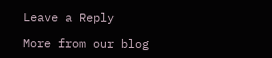Leave a Reply

More from our blog